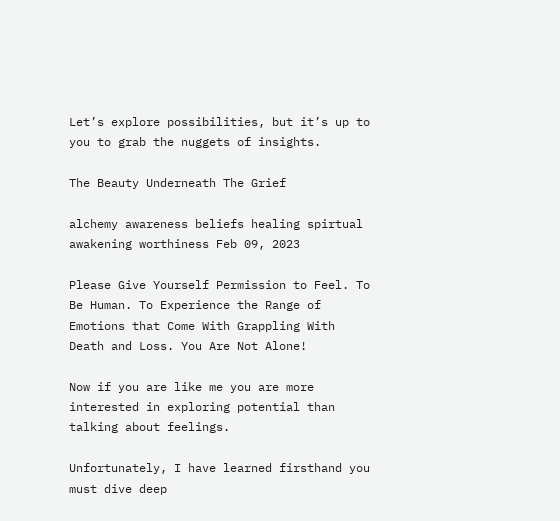Let’s explore possibilities, but it’s up to you to grab the nuggets of insights.

The Beauty Underneath The Grief

alchemy awareness beliefs healing spirtual awakening worthiness Feb 09, 2023

Please Give Yourself Permission to Feel. To Be Human. To Experience the Range of Emotions that Come With Grappling With Death and Loss. You Are Not Alone!

Now if you are like me you are more interested in exploring potential than talking about feelings.

Unfortunately, I have learned firsthand you must dive deep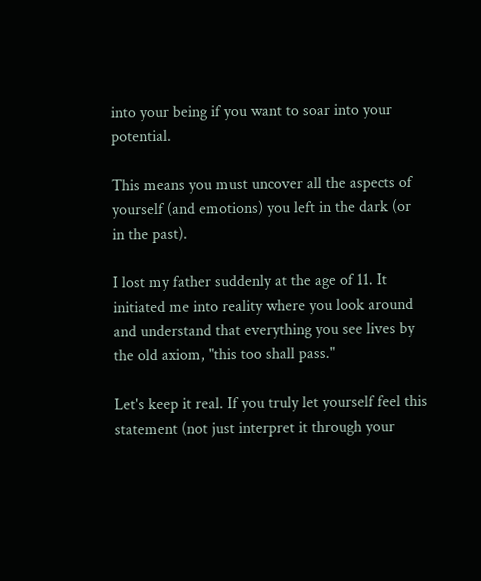into your being if you want to soar into your potential.

This means you must uncover all the aspects of yourself (and emotions) you left in the dark (or in the past).

I lost my father suddenly at the age of 11. It initiated me into reality where you look around and understand that everything you see lives by the old axiom, "this too shall pass."

Let's keep it real. If you truly let yourself feel this statement (not just interpret it through your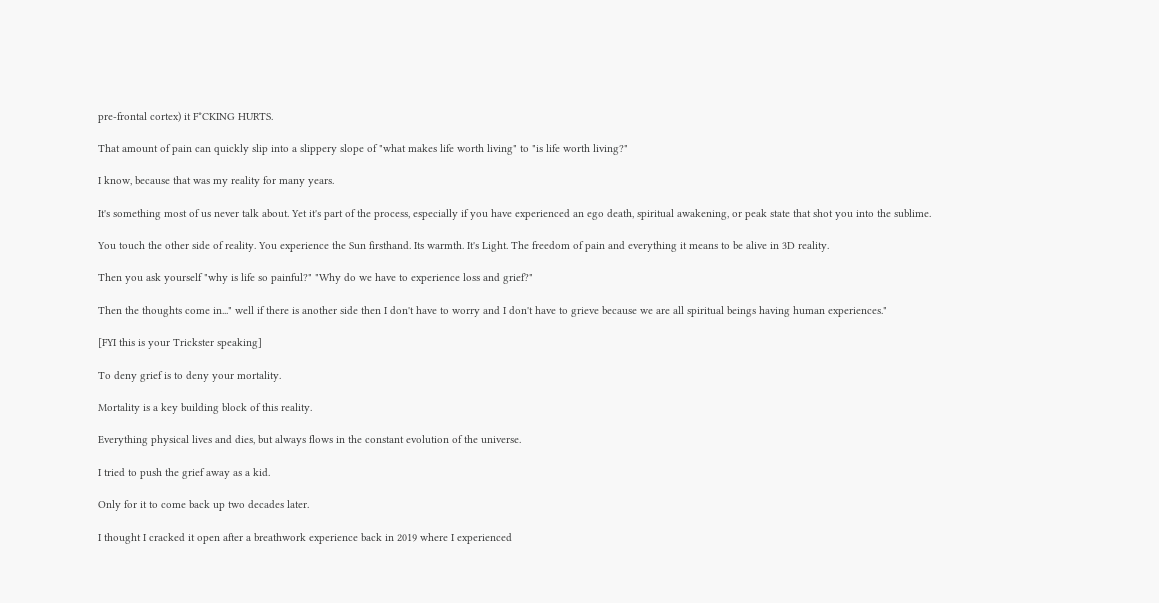pre-frontal cortex) it F*CKING HURTS.

That amount of pain can quickly slip into a slippery slope of "what makes life worth living" to "is life worth living?"

I know, because that was my reality for many years.

It's something most of us never talk about. Yet it's part of the process, especially if you have experienced an ego death, spiritual awakening, or peak state that shot you into the sublime.

You touch the other side of reality. You experience the Sun firsthand. Its warmth. It's Light. The freedom of pain and everything it means to be alive in 3D reality.

Then you ask yourself "why is life so painful?" "Why do we have to experience loss and grief?"

Then the thoughts come in..." well if there is another side then I don't have to worry and I don't have to grieve because we are all spiritual beings having human experiences."

[FYI this is your Trickster speaking]

To deny grief is to deny your mortality.

Mortality is a key building block of this reality.

Everything physical lives and dies, but always flows in the constant evolution of the universe.

I tried to push the grief away as a kid.

Only for it to come back up two decades later.

I thought I cracked it open after a breathwork experience back in 2019 where I experienced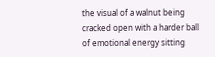the visual of a walnut being cracked open with a harder ball of emotional energy sitting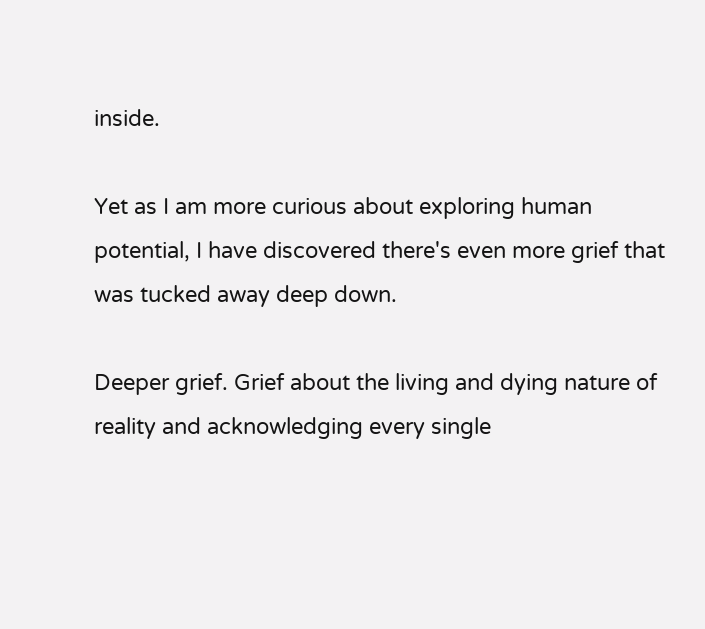inside.

Yet as I am more curious about exploring human potential, I have discovered there's even more grief that was tucked away deep down.

Deeper grief. Grief about the living and dying nature of reality and acknowledging every single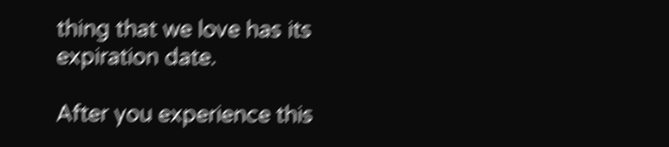thing that we love has its expiration date.

After you experience this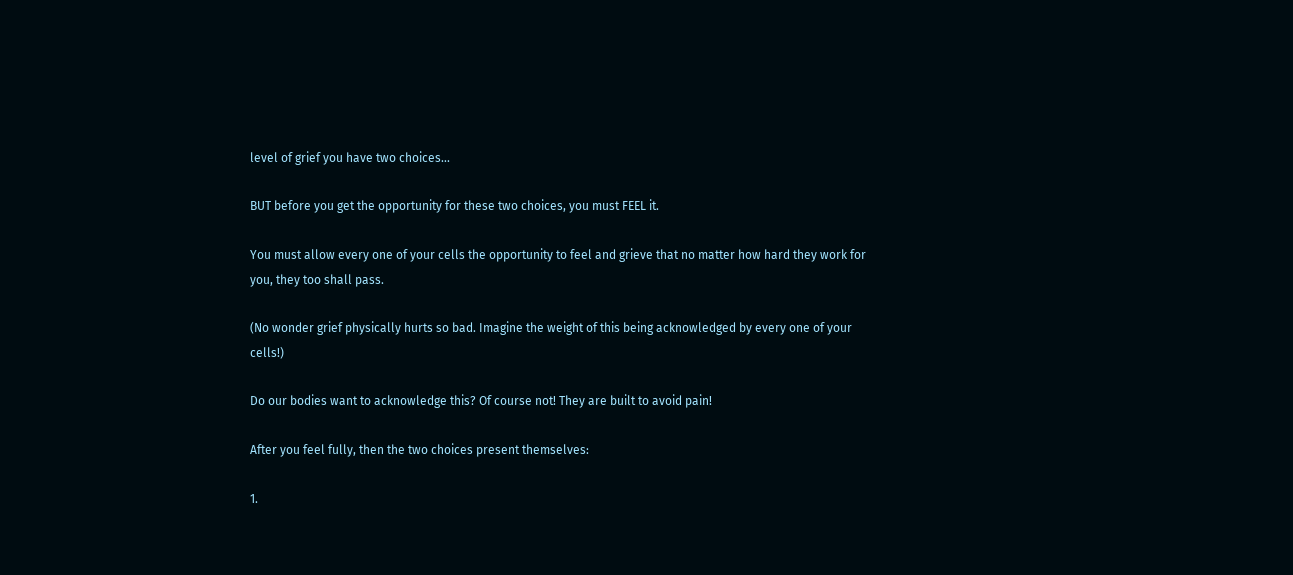level of grief you have two choices...

BUT before you get the opportunity for these two choices, you must FEEL it.

You must allow every one of your cells the opportunity to feel and grieve that no matter how hard they work for you, they too shall pass.

(No wonder grief physically hurts so bad. Imagine the weight of this being acknowledged by every one of your cells!)

Do our bodies want to acknowledge this? Of course not! They are built to avoid pain!

After you feel fully, then the two choices present themselves:

1.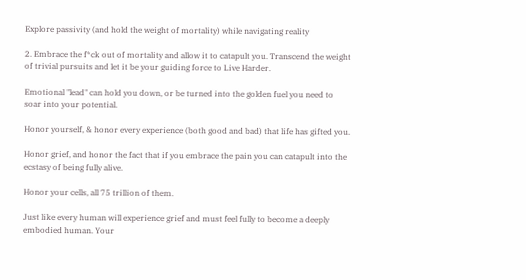Explore passivity (and hold the weight of mortality) while navigating reality

2. Embrace the f*ck out of mortality and allow it to catapult you. Transcend the weight of trivial pursuits and let it be your guiding force to Live Harder.

Emotional "lead" can hold you down, or be turned into the golden fuel you need to soar into your potential.

Honor yourself, & honor every experience (both good and bad) that life has gifted you.

Honor grief, and honor the fact that if you embrace the pain you can catapult into the ecstasy of being fully alive.

Honor your cells, all 75 trillion of them.

Just like every human will experience grief and must feel fully to become a deeply embodied human. Your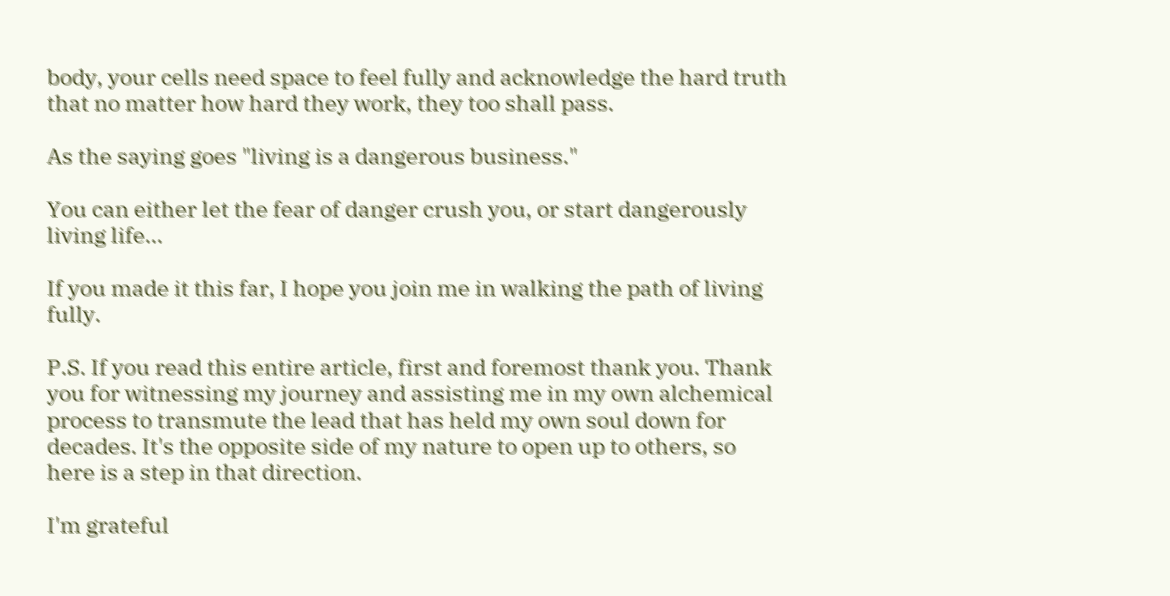body, your cells need space to feel fully and acknowledge the hard truth that no matter how hard they work, they too shall pass.

As the saying goes "living is a dangerous business."

You can either let the fear of danger crush you, or start dangerously living life...

If you made it this far, I hope you join me in walking the path of living fully.

P.S. If you read this entire article, first and foremost thank you. Thank you for witnessing my journey and assisting me in my own alchemical process to transmute the lead that has held my own soul down for decades. It's the opposite side of my nature to open up to others, so here is a step in that direction.

I'm grateful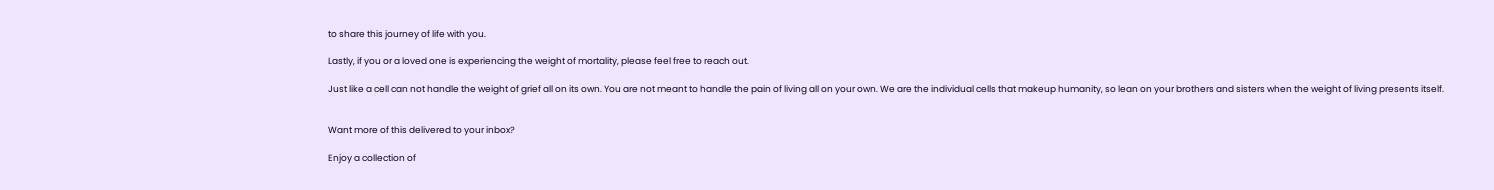to share this journey of life with you.

Lastly, if you or a loved one is experiencing the weight of mortality, please feel free to reach out.

Just like a cell can not handle the weight of grief all on its own. You are not meant to handle the pain of living all on your own. We are the individual cells that makeup humanity, so lean on your brothers and sisters when the weight of living presents itself.


Want more of this delivered to your inbox?

Enjoy a collection of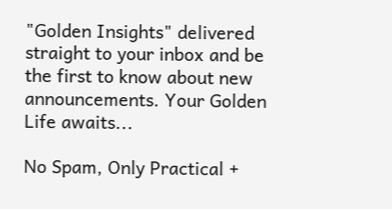"Golden Insights" delivered straight to your inbox and be the first to know about new announcements. Your Golden Life awaits...

No Spam, Only Practical +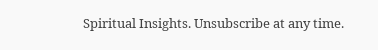Spiritual Insights. Unsubscribe at any time.